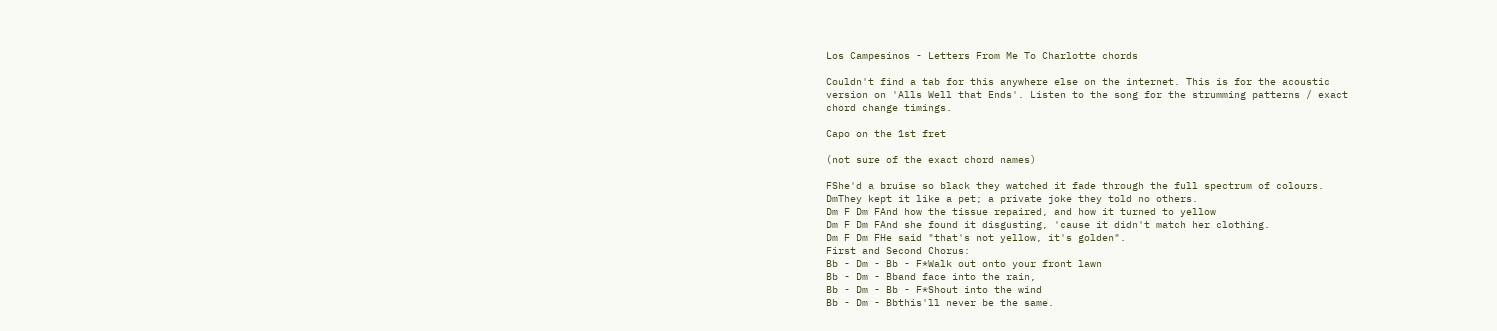Los Campesinos - Letters From Me To Charlotte chords

Couldn't find a tab for this anywhere else on the internet. This is for the acoustic
version on 'Alls Well that Ends'. Listen to the song for the strumming patterns / exact
chord change timings.

Capo on the 1st fret

(not sure of the exact chord names)

FShe'd a bruise so black they watched it fade through the full spectrum of colours.
DmThey kept it like a pet; a private joke they told no others.
Dm F Dm FAnd how the tissue repaired, and how it turned to yellow
Dm F Dm FAnd she found it disgusting, 'cause it didn't match her clothing.
Dm F Dm FHe said "that's not yellow, it's golden".
First and Second Chorus:
Bb - Dm - Bb - F*Walk out onto your front lawn
Bb - Dm - Bband face into the rain,
Bb - Dm - Bb - F*Shout into the wind
Bb - Dm - Bbthis'll never be the same.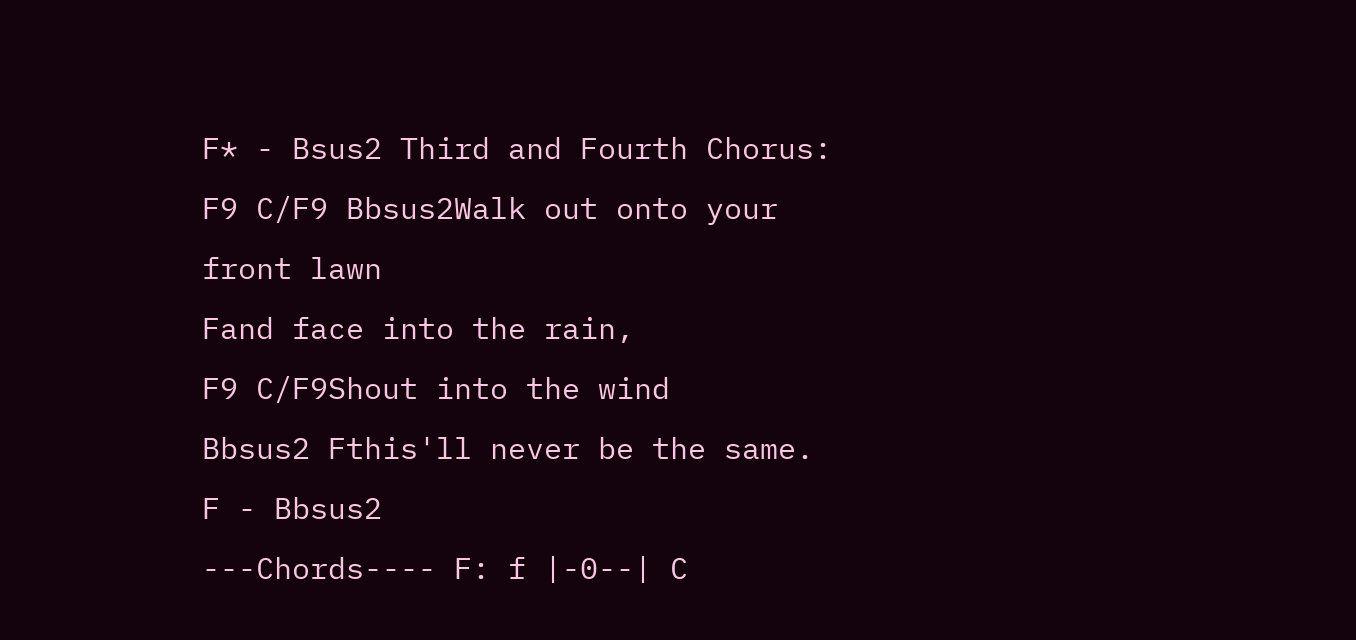F* - Bsus2 Third and Fourth Chorus:
F9 C/F9 Bbsus2Walk out onto your front lawn
Fand face into the rain,
F9 C/F9Shout into the wind
Bbsus2 Fthis'll never be the same.
F - Bbsus2
---Chords---- F: f |-0--| C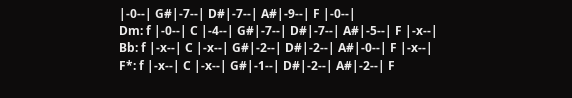|-0--| G#|-7--| D#|-7--| A#|-9--| F |-0--|
Dm: f |-0--| C |-4--| G#|-7--| D#|-7--| A#|-5--| F |-x--|
Bb: f |-x--| C |-x--| G#|-2--| D#|-2--| A#|-0--| F |-x--|
F*: f |-x--| C |-x--| G#|-1--| D#|-2--| A#|-2--| F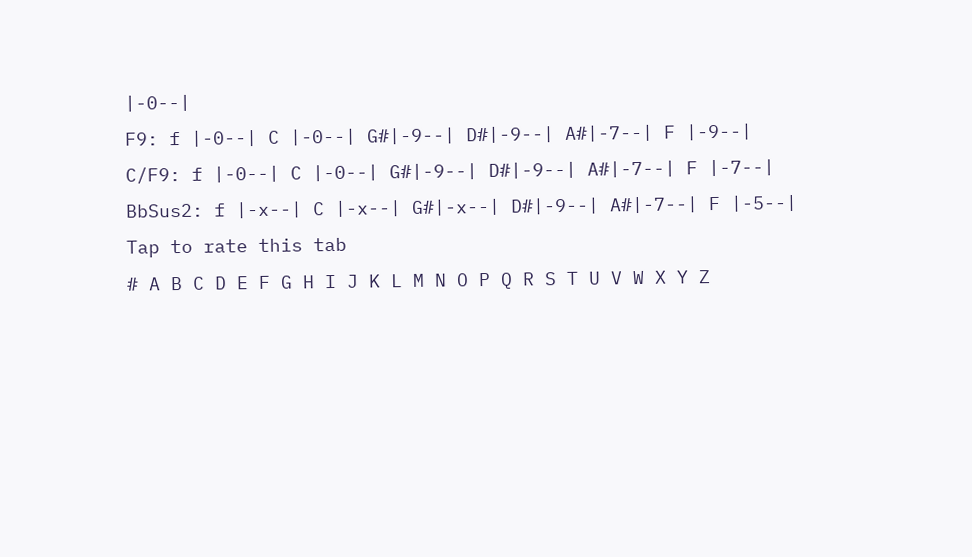|-0--|
F9: f |-0--| C |-0--| G#|-9--| D#|-9--| A#|-7--| F |-9--|
C/F9: f |-0--| C |-0--| G#|-9--| D#|-9--| A#|-7--| F |-7--|
BbSus2: f |-x--| C |-x--| G#|-x--| D#|-9--| A#|-7--| F |-5--|
Tap to rate this tab
# A B C D E F G H I J K L M N O P Q R S T U V W X Y Z